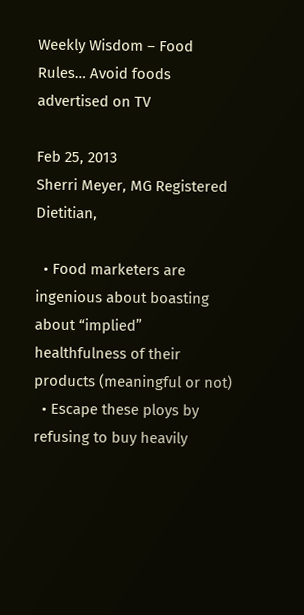Weekly Wisdom – Food Rules… Avoid foods advertised on TV

Feb 25, 2013
Sherri Meyer, MG Registered Dietitian,

  • Food marketers are ingenious about boasting about “implied” healthfulness of their products (meaningful or not)
  • Escape these ploys by refusing to buy heavily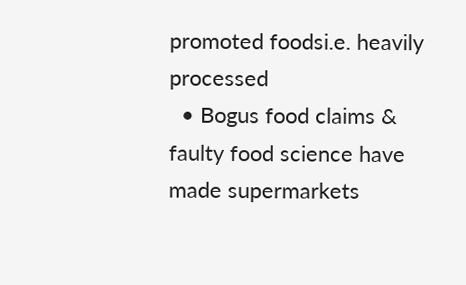promoted foodsi.e. heavily processed
  • Bogus food claims & faulty food science have made supermarkets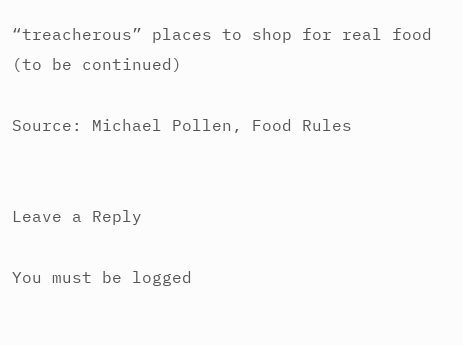“treacherous” places to shop for real food (to be continued)

Source: Michael Pollen, Food Rules


Leave a Reply

You must be logged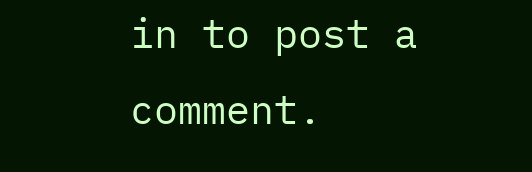in to post a comment.